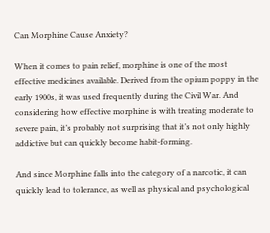Can Morphine Cause Anxiety?

When it comes to pain relief, morphine is one of the most effective medicines available. Derived from the opium poppy in the early 1900s, it was used frequently during the Civil War. And considering how effective morphine is with treating moderate to severe pain, it’s probably not surprising that it’s not only highly addictive but can quickly become habit-forming.

And since Morphine falls into the category of a narcotic, it can quickly lead to tolerance, as well as physical and psychological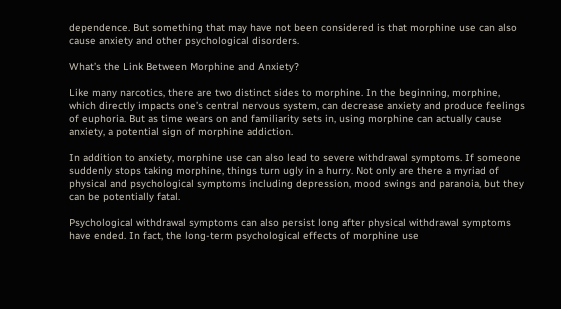dependence. But something that may have not been considered is that morphine use can also cause anxiety and other psychological disorders.

What’s the Link Between Morphine and Anxiety?

Like many narcotics, there are two distinct sides to morphine. In the beginning, morphine, which directly impacts one’s central nervous system, can decrease anxiety and produce feelings of euphoria. But as time wears on and familiarity sets in, using morphine can actually cause anxiety, a potential sign of morphine addiction.

In addition to anxiety, morphine use can also lead to severe withdrawal symptoms. If someone suddenly stops taking morphine, things turn ugly in a hurry. Not only are there a myriad of physical and psychological symptoms including depression, mood swings and paranoia, but they can be potentially fatal.

Psychological withdrawal symptoms can also persist long after physical withdrawal symptoms have ended. In fact, the long-term psychological effects of morphine use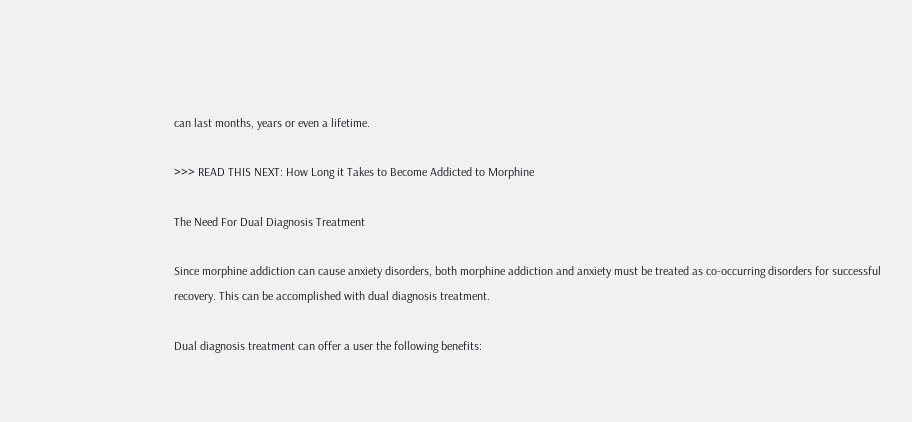can last months, years or even a lifetime.

>>> READ THIS NEXT: How Long it Takes to Become Addicted to Morphine

The Need For Dual Diagnosis Treatment

Since morphine addiction can cause anxiety disorders, both morphine addiction and anxiety must be treated as co-occurring disorders for successful recovery. This can be accomplished with dual diagnosis treatment.

Dual diagnosis treatment can offer a user the following benefits: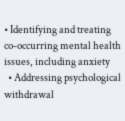• Identifying and treating co-occurring mental health issues, including anxiety
  • Addressing psychological withdrawal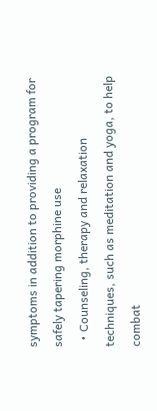symptoms in addition to providing a program for safely tapering morphine use
  • Counseling, therapy and relaxation techniques, such as meditation and yoga, to help combat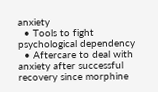anxiety
  • Tools to fight psychological dependency
  • Aftercare to deal with anxiety after successful recovery since morphine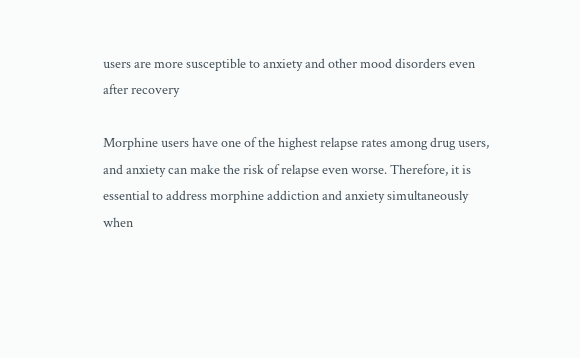users are more susceptible to anxiety and other mood disorders even after recovery

Morphine users have one of the highest relapse rates among drug users, and anxiety can make the risk of relapse even worse. Therefore, it is essential to address morphine addiction and anxiety simultaneously when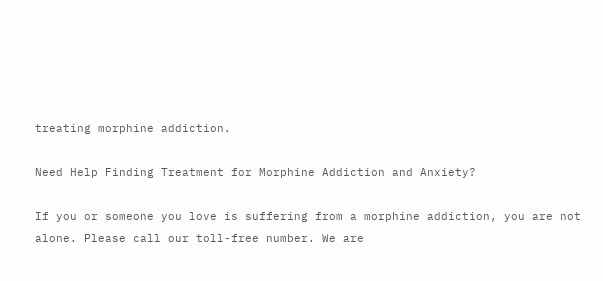treating morphine addiction.

Need Help Finding Treatment for Morphine Addiction and Anxiety?

If you or someone you love is suffering from a morphine addiction, you are not alone. Please call our toll-free number. We are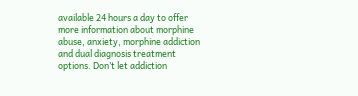available 24 hours a day to offer more information about morphine abuse, anxiety, morphine addiction and dual diagnosis treatment options. Don’t let addiction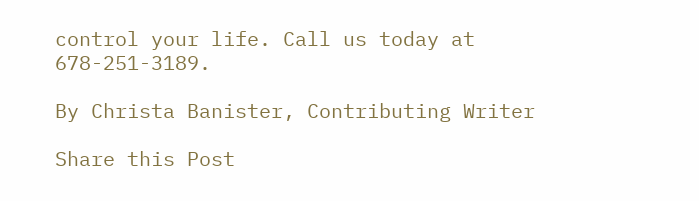control your life. Call us today at 678-251-3189.

By Christa Banister, Contributing Writer

Share this Post